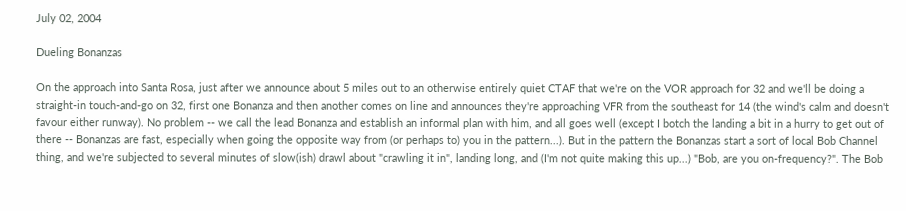July 02, 2004

Dueling Bonanzas

On the approach into Santa Rosa, just after we announce about 5 miles out to an otherwise entirely quiet CTAF that we're on the VOR approach for 32 and we'll be doing a straight-in touch-and-go on 32, first one Bonanza and then another comes on line and announces they're approaching VFR from the southeast for 14 (the wind's calm and doesn't favour either runway). No problem -- we call the lead Bonanza and establish an informal plan with him, and all goes well (except I botch the landing a bit in a hurry to get out of there -- Bonanzas are fast, especially when going the opposite way from (or perhaps to) you in the pattern...). But in the pattern the Bonanzas start a sort of local Bob Channel thing, and we're subjected to several minutes of slow(ish) drawl about "crawling it in", landing long, and (I'm not quite making this up...) "Bob, are you on-frequency?". The Bob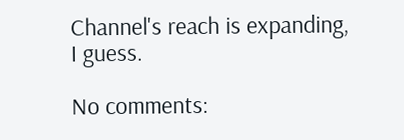Channel's reach is expanding, I guess.

No comments: